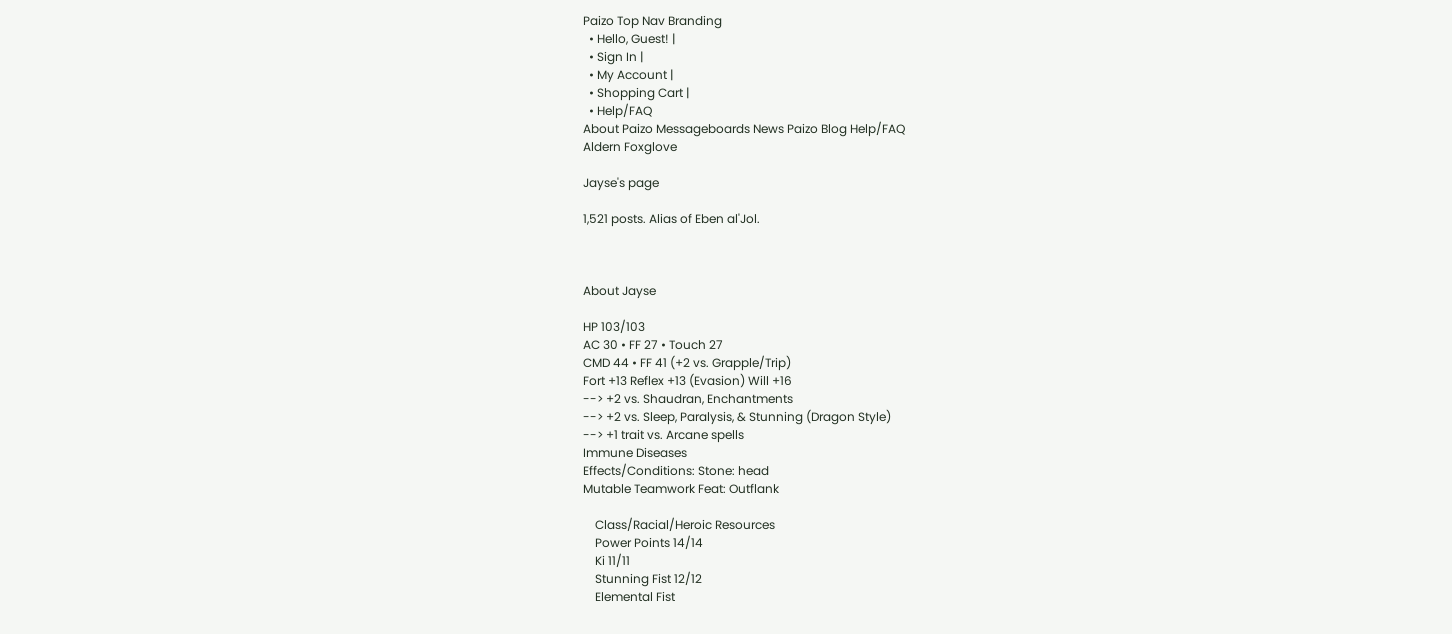Paizo Top Nav Branding
  • Hello, Guest! |
  • Sign In |
  • My Account |
  • Shopping Cart |
  • Help/FAQ
About Paizo Messageboards News Paizo Blog Help/FAQ
Aldern Foxglove

Jayse's page

1,521 posts. Alias of Eben al'Jol.



About Jayse

HP 103/103
AC 30 • FF 27 • Touch 27
CMD 44 • FF 41 (+2 vs. Grapple/Trip)
Fort +13 Reflex +13 (Evasion) Will +16
--> +2 vs. Shaudran, Enchantments
--> +2 vs. Sleep, Paralysis, & Stunning (Dragon Style)
--> +1 trait vs. Arcane spells
Immune Diseases
Effects/Conditions: Stone: head
Mutable Teamwork Feat: Outflank

    Class/Racial/Heroic Resources
    Power Points 14/14
    Ki 11/11
    Stunning Fist 12/12
    Elemental Fist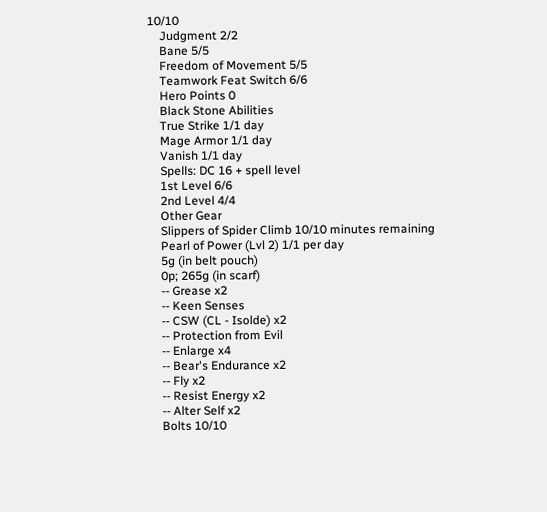10/10
    Judgment 2/2
    Bane 5/5
    Freedom of Movement 5/5
    Teamwork Feat Switch 6/6
    Hero Points 0
    Black Stone Abilities
    True Strike 1/1 day
    Mage Armor 1/1 day
    Vanish 1/1 day
    Spells: DC 16 + spell level
    1st Level 6/6
    2nd Level 4/4
    Other Gear
    Slippers of Spider Climb 10/10 minutes remaining
    Pearl of Power (Lvl 2) 1/1 per day
    5g (in belt pouch)
    0p; 265g (in scarf)
    -- Grease x2
    -- Keen Senses
    -- CSW (CL - Isolde) x2
    -- Protection from Evil
    -- Enlarge x4
    -- Bear's Endurance x2
    -- Fly x2
    -- Resist Energy x2
    -- Alter Self x2
    Bolts 10/10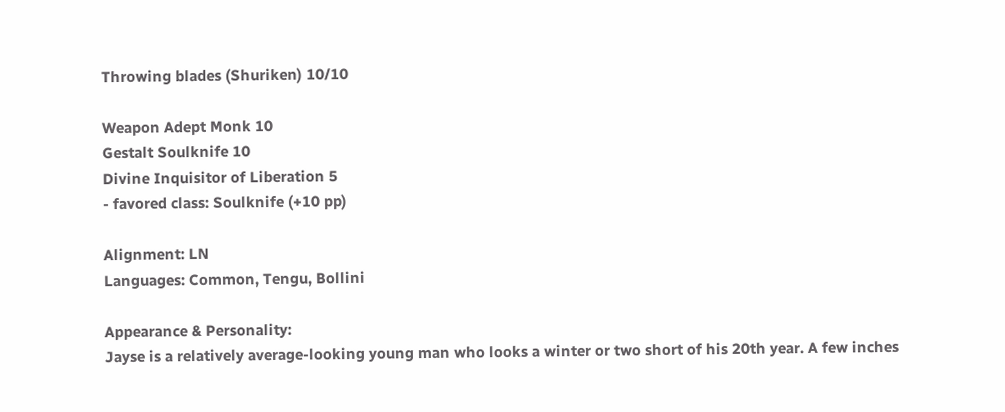Throwing blades (Shuriken) 10/10

Weapon Adept Monk 10
Gestalt Soulknife 10
Divine Inquisitor of Liberation 5
- favored class: Soulknife (+10 pp)

Alignment: LN
Languages: Common, Tengu, Bollini

Appearance & Personality:
Jayse is a relatively average-looking young man who looks a winter or two short of his 20th year. A few inches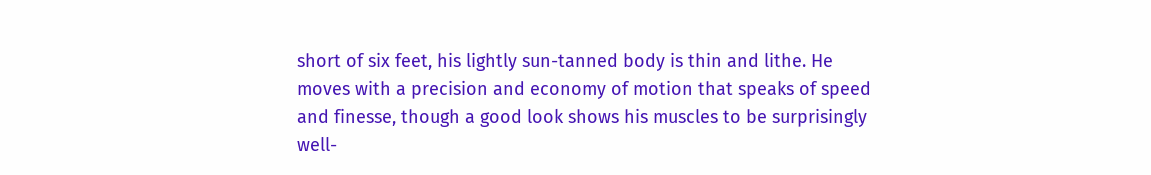short of six feet, his lightly sun-tanned body is thin and lithe. He moves with a precision and economy of motion that speaks of speed and finesse, though a good look shows his muscles to be surprisingly well-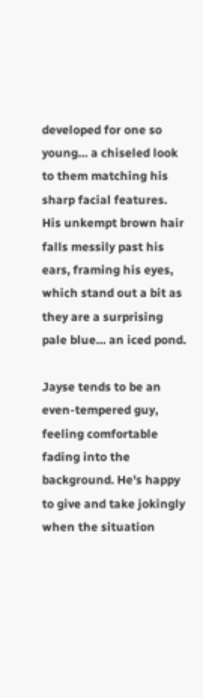developed for one so young… a chiseled look to them matching his sharp facial features. His unkempt brown hair falls messily past his ears, framing his eyes, which stand out a bit as they are a surprising pale blue… an iced pond.

Jayse tends to be an even-tempered guy, feeling comfortable fading into the background. He's happy to give and take jokingly when the situation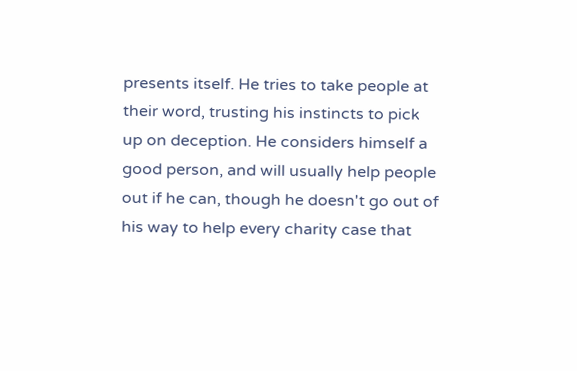presents itself. He tries to take people at their word, trusting his instincts to pick up on deception. He considers himself a good person, and will usually help people out if he can, though he doesn't go out of his way to help every charity case that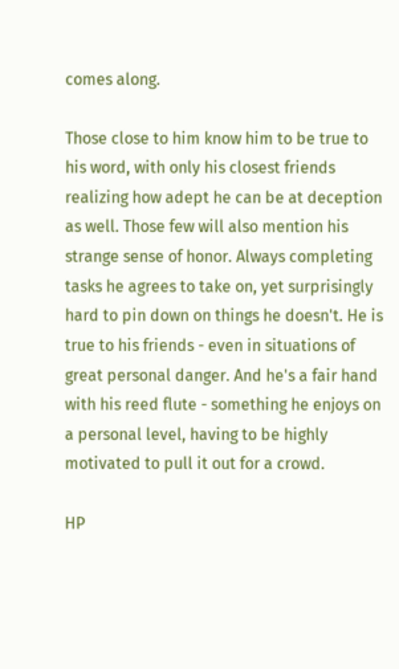comes along.

Those close to him know him to be true to his word, with only his closest friends realizing how adept he can be at deception as well. Those few will also mention his strange sense of honor. Always completing tasks he agrees to take on, yet surprisingly hard to pin down on things he doesn't. He is true to his friends - even in situations of great personal danger. And he's a fair hand with his reed flute - something he enjoys on a personal level, having to be highly motivated to pull it out for a crowd.

HP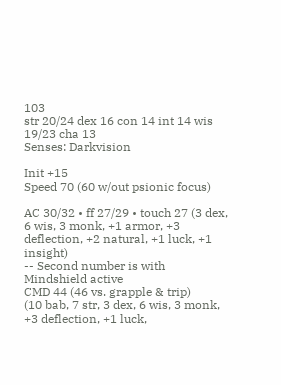103
str 20/24 dex 16 con 14 int 14 wis 19/23 cha 13
Senses: Darkvision

Init +15
Speed 70 (60 w/out psionic focus)

AC 30/32 • ff 27/29 • touch 27 (3 dex, 6 wis, 3 monk, +1 armor, +3 deflection, +2 natural, +1 luck, +1 insight)
-- Second number is with Mindshield active
CMD 44 (46 vs. grapple & trip)
(10 bab, 7 str, 3 dex, 6 wis, 3 monk, +3 deflection, +1 luck,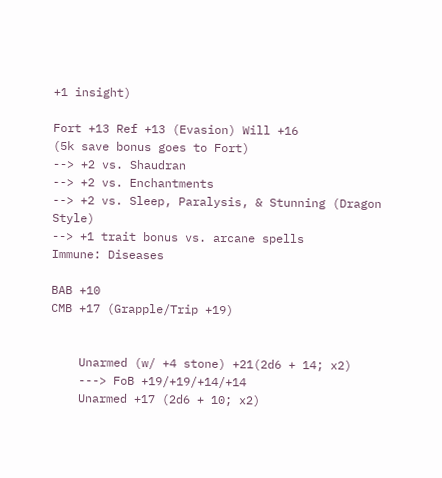+1 insight)

Fort +13 Ref +13 (Evasion) Will +16
(5k save bonus goes to Fort)
--> +2 vs. Shaudran
--> +2 vs. Enchantments
--> +2 vs. Sleep, Paralysis, & Stunning (Dragon Style)
--> +1 trait bonus vs. arcane spells
Immune: Diseases

BAB +10
CMB +17 (Grapple/Trip +19)


    Unarmed (w/ +4 stone) +21(2d6 + 14; x2)
    ---> FoB +19/+19/+14/+14
    Unarmed +17 (2d6 + 10; x2)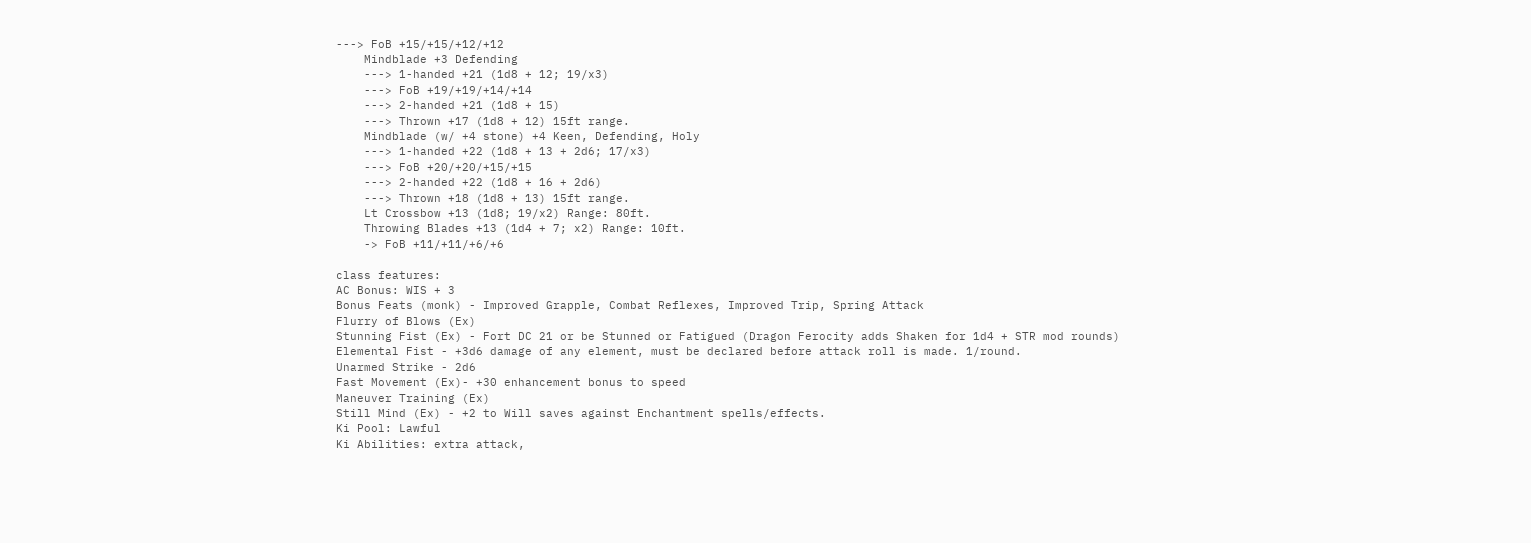---> FoB +15/+15/+12/+12
    Mindblade +3 Defending
    ---> 1-handed +21 (1d8 + 12; 19/x3)
    ---> FoB +19/+19/+14/+14
    ---> 2-handed +21 (1d8 + 15)
    ---> Thrown +17 (1d8 + 12) 15ft range.
    Mindblade (w/ +4 stone) +4 Keen, Defending, Holy
    ---> 1-handed +22 (1d8 + 13 + 2d6; 17/x3)
    ---> FoB +20/+20/+15/+15
    ---> 2-handed +22 (1d8 + 16 + 2d6)
    ---> Thrown +18 (1d8 + 13) 15ft range.
    Lt Crossbow +13 (1d8; 19/x2) Range: 80ft.
    Throwing Blades +13 (1d4 + 7; x2) Range: 10ft.
    -> FoB +11/+11/+6/+6

class features:
AC Bonus: WIS + 3
Bonus Feats (monk) - Improved Grapple, Combat Reflexes, Improved Trip, Spring Attack
Flurry of Blows (Ex)
Stunning Fist (Ex) - Fort DC 21 or be Stunned or Fatigued (Dragon Ferocity adds Shaken for 1d4 + STR mod rounds)
Elemental Fist - +3d6 damage of any element, must be declared before attack roll is made. 1/round.
Unarmed Strike - 2d6
Fast Movement (Ex)- +30 enhancement bonus to speed
Maneuver Training (Ex)
Still Mind (Ex) - +2 to Will saves against Enchantment spells/effects.
Ki Pool: Lawful
Ki Abilities: extra attack,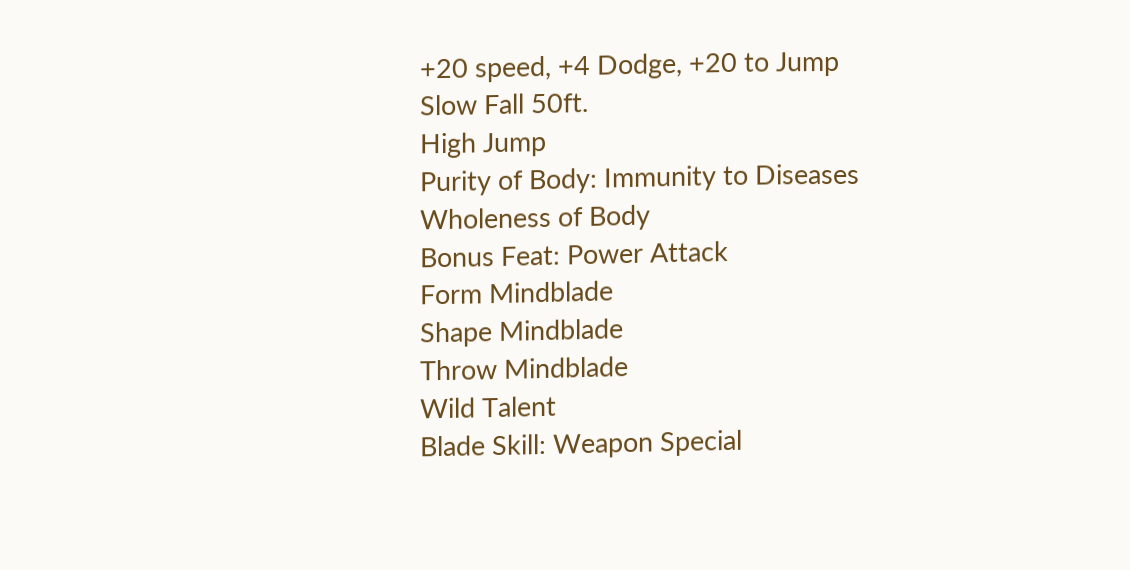+20 speed, +4 Dodge, +20 to Jump
Slow Fall 50ft.
High Jump
Purity of Body: Immunity to Diseases
Wholeness of Body
Bonus Feat: Power Attack
Form Mindblade
Shape Mindblade
Throw Mindblade
Wild Talent
Blade Skill: Weapon Special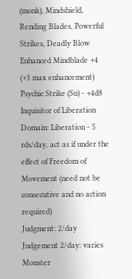(monk), Mindshield, Rending Blades, Powerful Strikes, Deadly Blow
Enhanced Mindblade +4 (+3 max enhancement)
Psychic Strike (Su) - +4d8
Inquisitor of Liberation
Domain: Liberation - 5 rds/day, act as if under the effect of Freedom of Movement (need not be consecutive and no action required)
Judgment: 2/day
Judgement 2/day: varies
Monster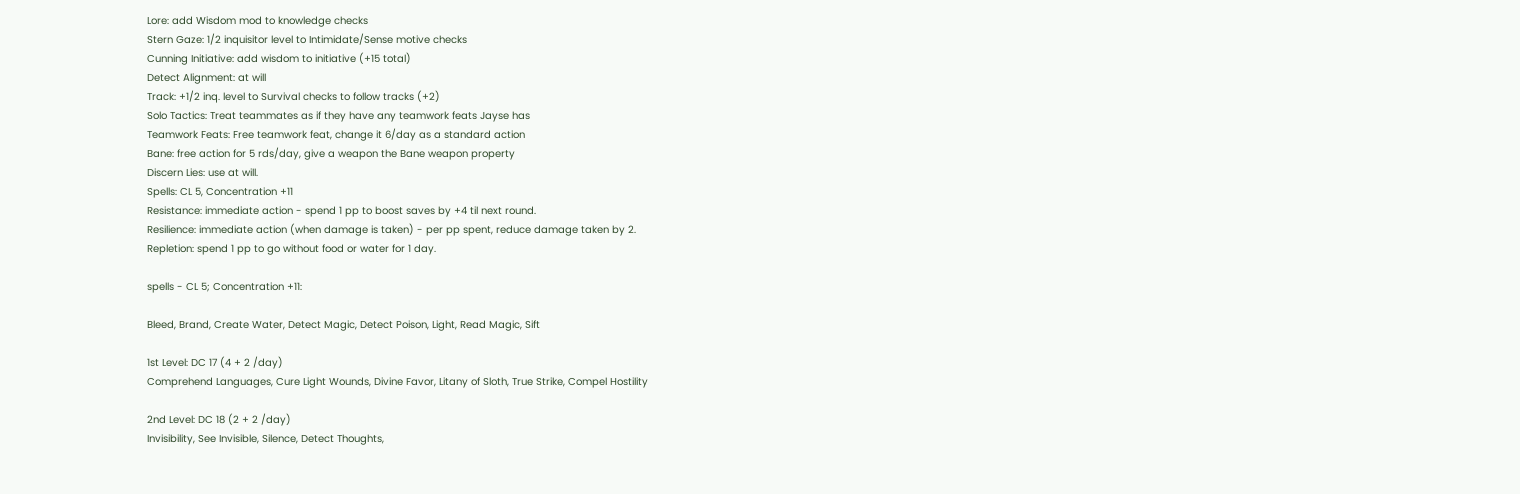Lore: add Wisdom mod to knowledge checks
Stern Gaze: 1/2 inquisitor level to Intimidate/Sense motive checks
Cunning Initiative: add wisdom to initiative (+15 total)
Detect Alignment: at will
Track: +1/2 inq. level to Survival checks to follow tracks (+2)
Solo Tactics: Treat teammates as if they have any teamwork feats Jayse has
Teamwork Feats: Free teamwork feat, change it 6/day as a standard action
Bane: free action for 5 rds/day, give a weapon the Bane weapon property
Discern Lies: use at will.
Spells: CL 5, Concentration +11
Resistance: immediate action - spend 1 pp to boost saves by +4 til next round.
Resilience: immediate action (when damage is taken) - per pp spent, reduce damage taken by 2.
Repletion: spend 1 pp to go without food or water for 1 day.

spells - CL 5; Concentration +11:

Bleed, Brand, Create Water, Detect Magic, Detect Poison, Light, Read Magic, Sift

1st Level: DC 17 (4 + 2 /day)
Comprehend Languages, Cure Light Wounds, Divine Favor, Litany of Sloth, True Strike, Compel Hostility

2nd Level: DC 18 (2 + 2 /day)
Invisibility, See Invisible, Silence, Detect Thoughts,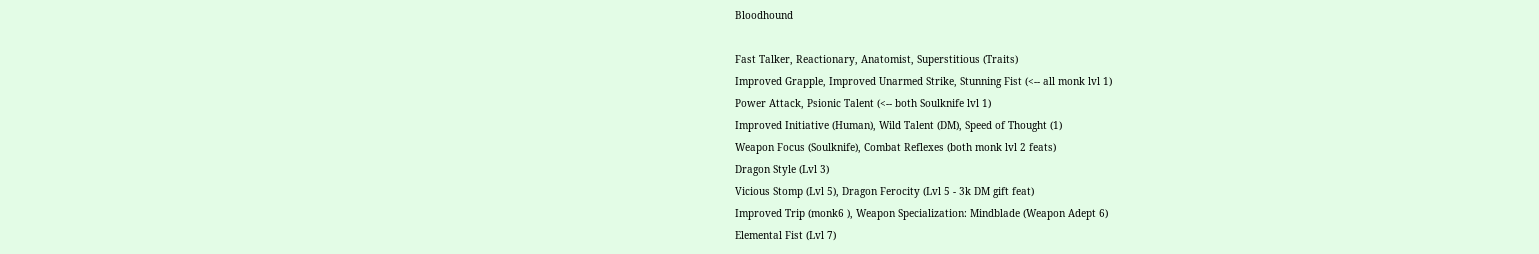Bloodhound

Fast Talker, Reactionary, Anatomist, Superstitious (Traits)
Improved Grapple, Improved Unarmed Strike, Stunning Fist (<-- all monk lvl 1)
Power Attack, Psionic Talent (<-- both Soulknife lvl 1)
Improved Initiative (Human), Wild Talent (DM), Speed of Thought (1)
Weapon Focus (Soulknife), Combat Reflexes (both monk lvl 2 feats)
Dragon Style (Lvl 3)
Vicious Stomp (Lvl 5), Dragon Ferocity (Lvl 5 - 3k DM gift feat)
Improved Trip (monk6 ), Weapon Specialization: Mindblade (Weapon Adept 6)
Elemental Fist (Lvl 7)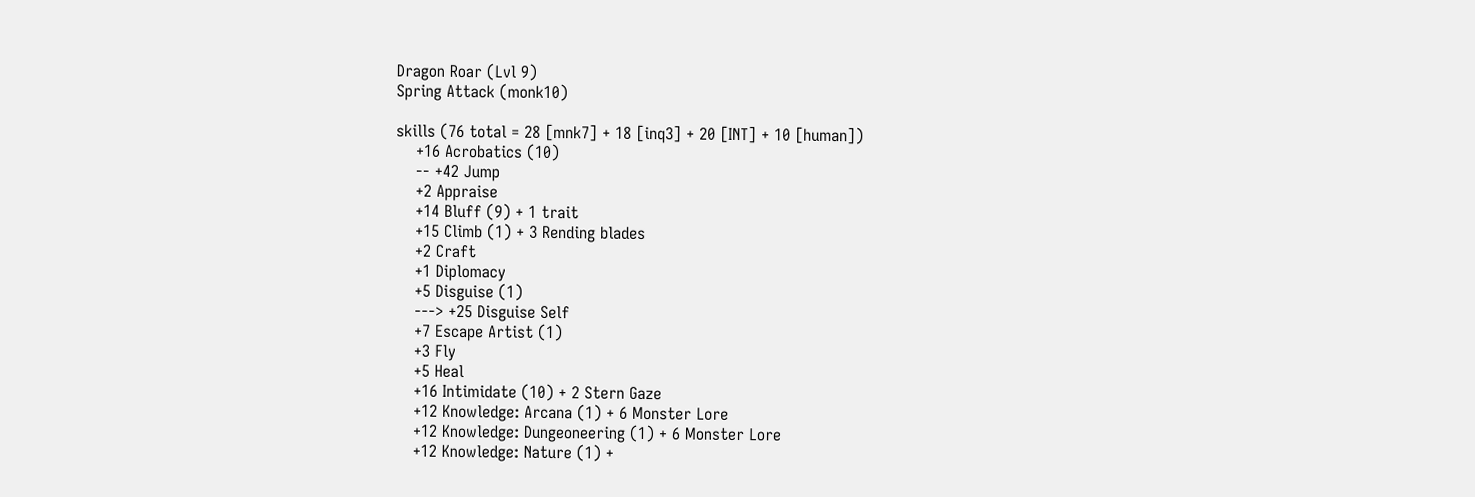Dragon Roar (Lvl 9)
Spring Attack (monk10)

skills (76 total = 28 [mnk7] + 18 [inq3] + 20 [INT] + 10 [human])
    +16 Acrobatics (10)
    -- +42 Jump
    +2 Appraise
    +14 Bluff (9) + 1 trait
    +15 Climb (1) + 3 Rending blades
    +2 Craft
    +1 Diplomacy
    +5 Disguise (1)
    ---> +25 Disguise Self
    +7 Escape Artist (1)
    +3 Fly
    +5 Heal
    +16 Intimidate (10) + 2 Stern Gaze
    +12 Knowledge: Arcana (1) + 6 Monster Lore
    +12 Knowledge: Dungeoneering (1) + 6 Monster Lore
    +12 Knowledge: Nature (1) +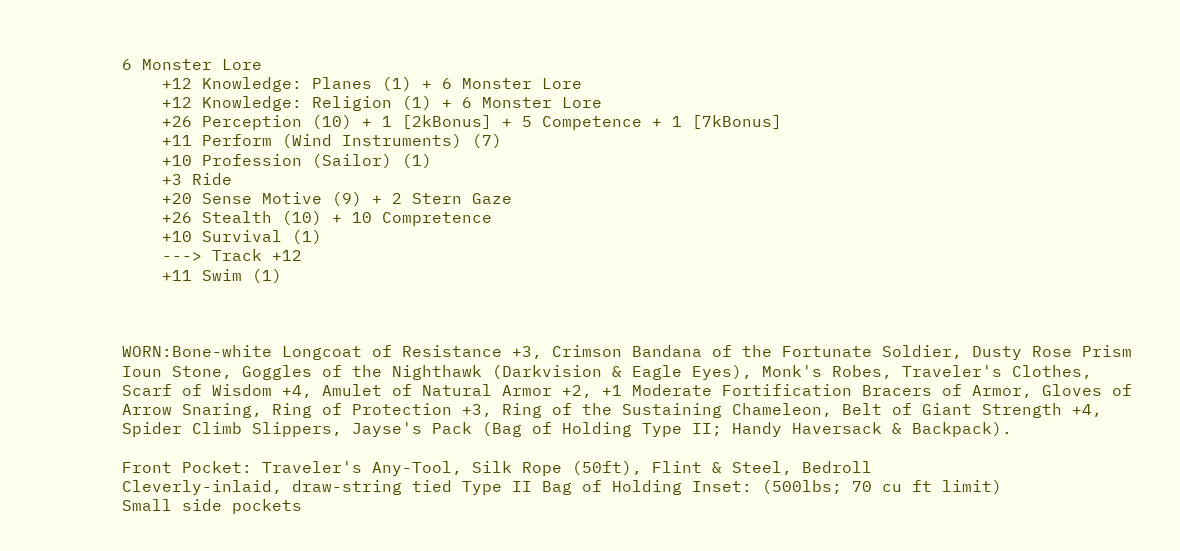6 Monster Lore
    +12 Knowledge: Planes (1) + 6 Monster Lore
    +12 Knowledge: Religion (1) + 6 Monster Lore
    +26 Perception (10) + 1 [2kBonus] + 5 Competence + 1 [7kBonus]
    +11 Perform (Wind Instruments) (7)
    +10 Profession (Sailor) (1)
    +3 Ride
    +20 Sense Motive (9) + 2 Stern Gaze
    +26 Stealth (10) + 10 Compretence
    +10 Survival (1)
    ---> Track +12
    +11 Swim (1)



WORN:Bone-white Longcoat of Resistance +3, Crimson Bandana of the Fortunate Soldier, Dusty Rose Prism Ioun Stone, Goggles of the Nighthawk (Darkvision & Eagle Eyes), Monk's Robes, Traveler's Clothes, Scarf of Wisdom +4, Amulet of Natural Armor +2, +1 Moderate Fortification Bracers of Armor, Gloves of Arrow Snaring, Ring of Protection +3, Ring of the Sustaining Chameleon, Belt of Giant Strength +4, Spider Climb Slippers, Jayse's Pack (Bag of Holding Type II; Handy Haversack & Backpack).

Front Pocket: Traveler's Any-Tool, Silk Rope (50ft), Flint & Steel, Bedroll
Cleverly-inlaid, draw-string tied Type II Bag of Holding Inset: (500lbs; 70 cu ft limit)
Small side pockets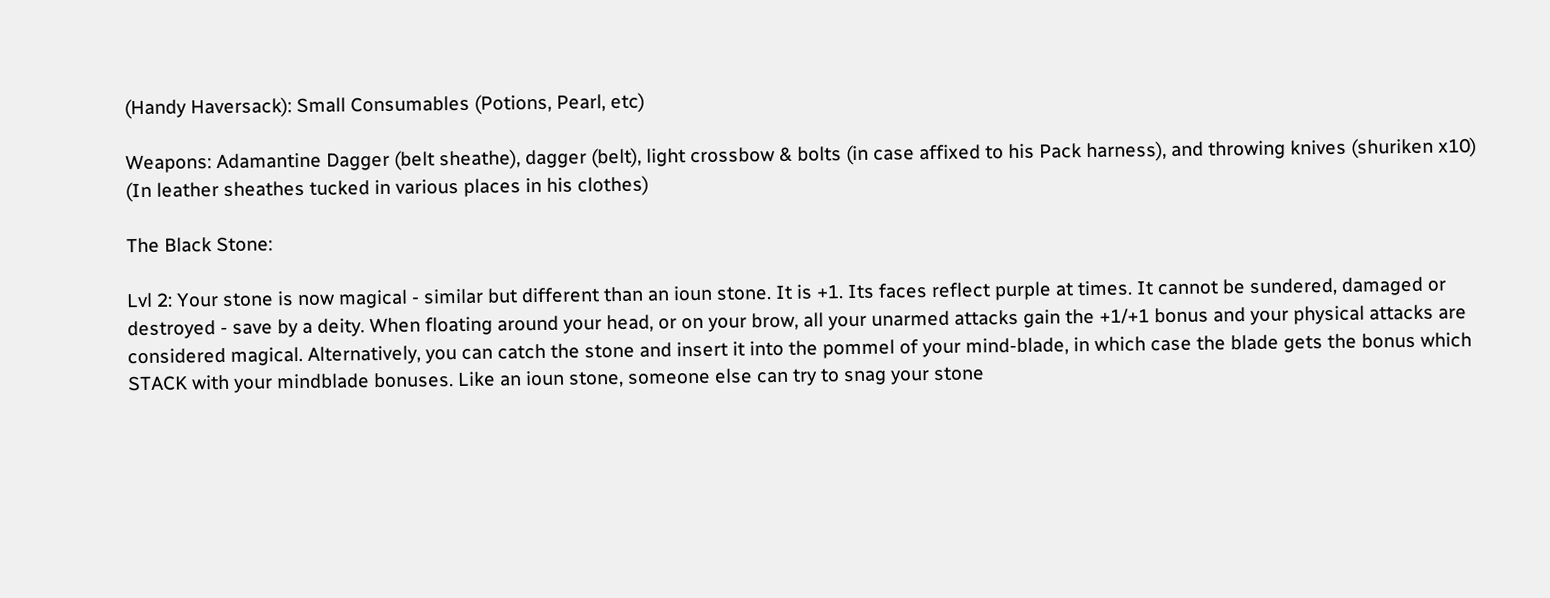(Handy Haversack): Small Consumables (Potions, Pearl, etc)

Weapons: Adamantine Dagger (belt sheathe), dagger (belt), light crossbow & bolts (in case affixed to his Pack harness), and throwing knives (shuriken x10) (In leather sheathes tucked in various places in his clothes)

The Black Stone:

Lvl 2: Your stone is now magical - similar but different than an ioun stone. It is +1. Its faces reflect purple at times. It cannot be sundered, damaged or destroyed - save by a deity. When floating around your head, or on your brow, all your unarmed attacks gain the +1/+1 bonus and your physical attacks are considered magical. Alternatively, you can catch the stone and insert it into the pommel of your mind-blade, in which case the blade gets the bonus which STACK with your mindblade bonuses. Like an ioun stone, someone else can try to snag your stone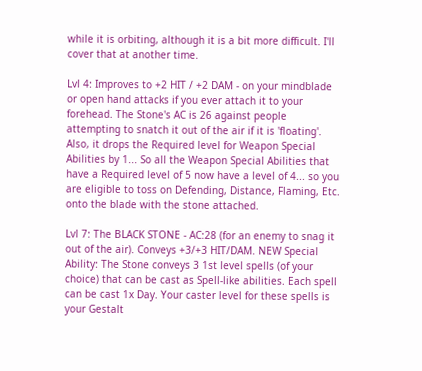while it is orbiting, although it is a bit more difficult. I'll cover that at another time.

Lvl 4: Improves to +2 HIT / +2 DAM - on your mindblade or open hand attacks if you ever attach it to your forehead. The Stone's AC is 26 against people attempting to snatch it out of the air if it is 'floating'. Also, it drops the Required level for Weapon Special Abilities by 1... So all the Weapon Special Abilities that have a Required level of 5 now have a level of 4... so you are eligible to toss on Defending, Distance, Flaming, Etc. onto the blade with the stone attached.

Lvl 7: The BLACK STONE - AC:28 (for an enemy to snag it out of the air). Conveys +3/+3 HIT/DAM. NEW Special Ability: The Stone conveys 3 1st level spells (of your choice) that can be cast as Spell-like abilities. Each spell can be cast 1x Day. Your caster level for these spells is your Gestalt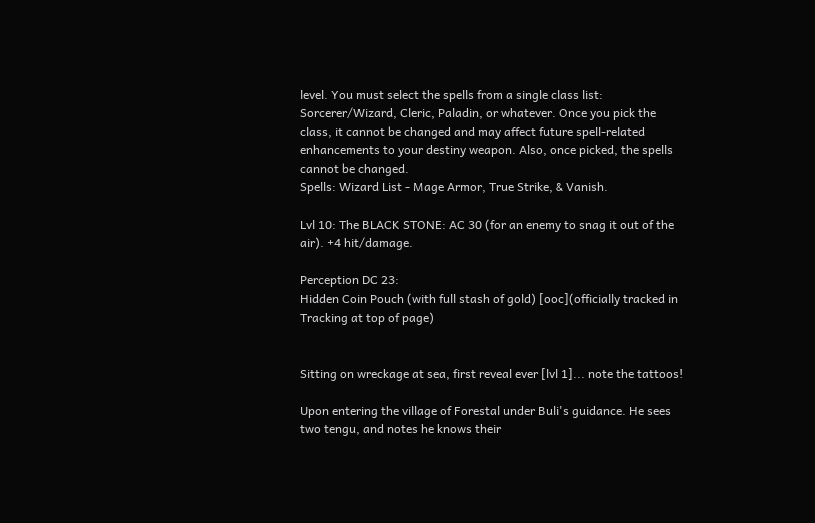level. You must select the spells from a single class list: Sorcerer/Wizard, Cleric, Paladin, or whatever. Once you pick the class, it cannot be changed and may affect future spell-related enhancements to your destiny weapon. Also, once picked, the spells cannot be changed.
Spells: Wizard List - Mage Armor, True Strike, & Vanish.

Lvl 10: The BLACK STONE: AC 30 (for an enemy to snag it out of the air). +4 hit/damage.

Perception DC 23:
Hidden Coin Pouch (with full stash of gold) [ooc](officially tracked in Tracking at top of page)


Sitting on wreckage at sea, first reveal ever [lvl 1]... note the tattoos!

Upon entering the village of Forestal under Buli's guidance. He sees two tengu, and notes he knows their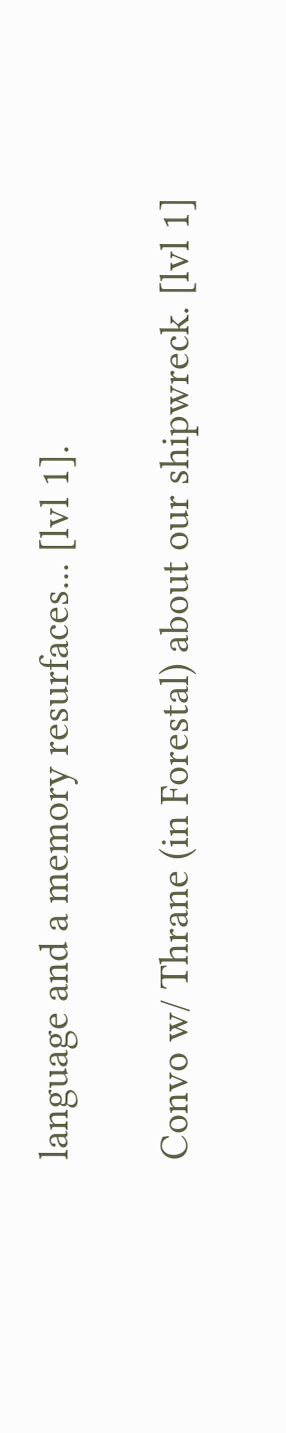language and a memory resurfaces... [lvl 1].

Convo w/ Thrane (in Forestal) about our shipwreck. [lvl 1]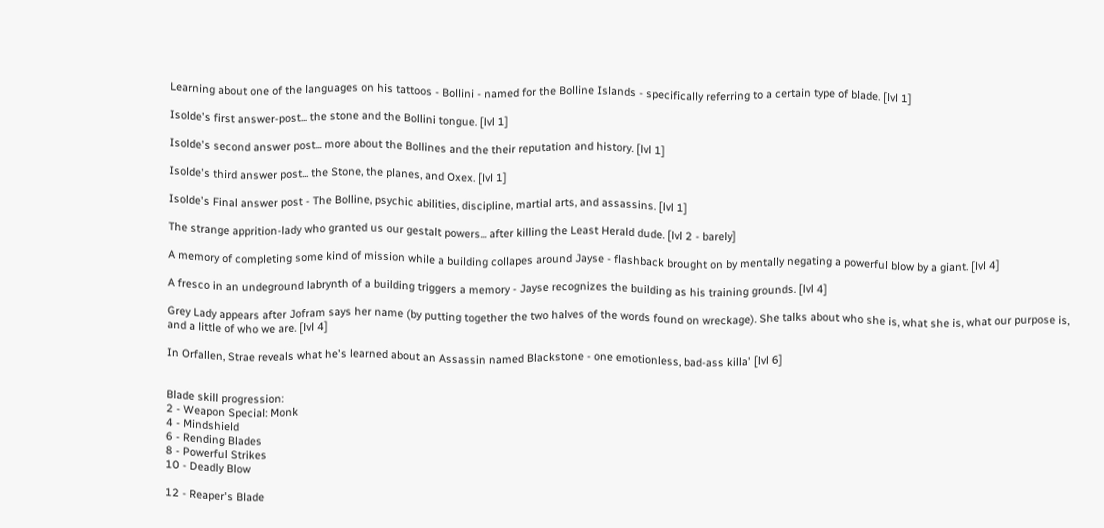Learning about one of the languages on his tattoos - Bollini - named for the Bolline Islands - specifically referring to a certain type of blade. [lvl 1]

Isolde's first answer-post... the stone and the Bollini tongue. [lvl 1]

Isolde's second answer post... more about the Bollines and the their reputation and history. [lvl 1]

Isolde's third answer post... the Stone, the planes, and Oxex. [lvl 1]

Isolde's Final answer post - The Bolline, psychic abilities, discipline, martial arts, and assassins. [lvl 1]

The strange apprition-lady who granted us our gestalt powers... after killing the Least Herald dude. [lvl 2 - barely]

A memory of completing some kind of mission while a building collapes around Jayse - flashback brought on by mentally negating a powerful blow by a giant. [lvl 4]

A fresco in an undeground labrynth of a building triggers a memory - Jayse recognizes the building as his training grounds. [lvl 4]

Grey Lady appears after Jofram says her name (by putting together the two halves of the words found on wreckage). She talks about who she is, what she is, what our purpose is, and a little of who we are. [lvl 4]

In Orfallen, Strae reveals what he's learned about an Assassin named Blackstone - one emotionless, bad-ass killa' [lvl 6]


Blade skill progression:
2 - Weapon Special: Monk
4 - Mindshield
6 - Rending Blades
8 - Powerful Strikes
10 - Deadly Blow

12 - Reaper's Blade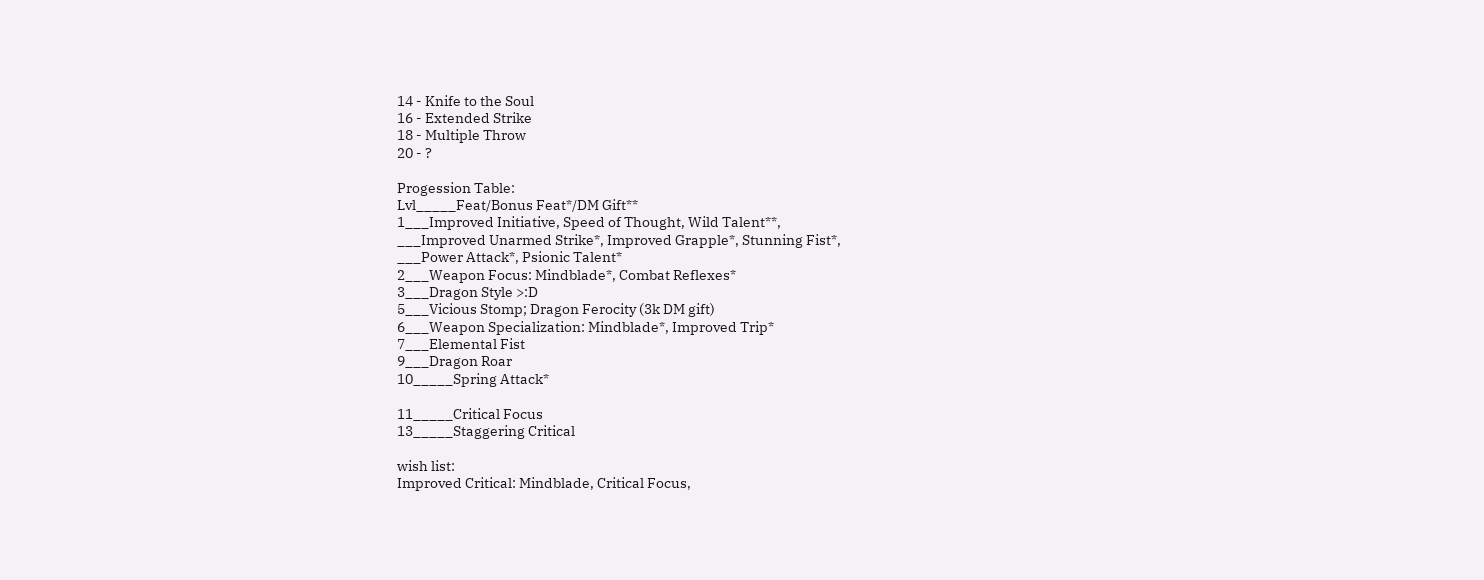14 - Knife to the Soul
16 - Extended Strike
18 - Multiple Throw
20 - ?

Progession Table:
Lvl_____Feat/Bonus Feat*/DM Gift**
1___Improved Initiative, Speed of Thought, Wild Talent**,
___Improved Unarmed Strike*, Improved Grapple*, Stunning Fist*,
___Power Attack*, Psionic Talent*
2___Weapon Focus: Mindblade*, Combat Reflexes*
3___Dragon Style >:D
5___Vicious Stomp; Dragon Ferocity (3k DM gift)
6___Weapon Specialization: Mindblade*, Improved Trip*
7___Elemental Fist
9___Dragon Roar
10_____Spring Attack*

11_____Critical Focus
13_____Staggering Critical

wish list:
Improved Critical: Mindblade, Critical Focus,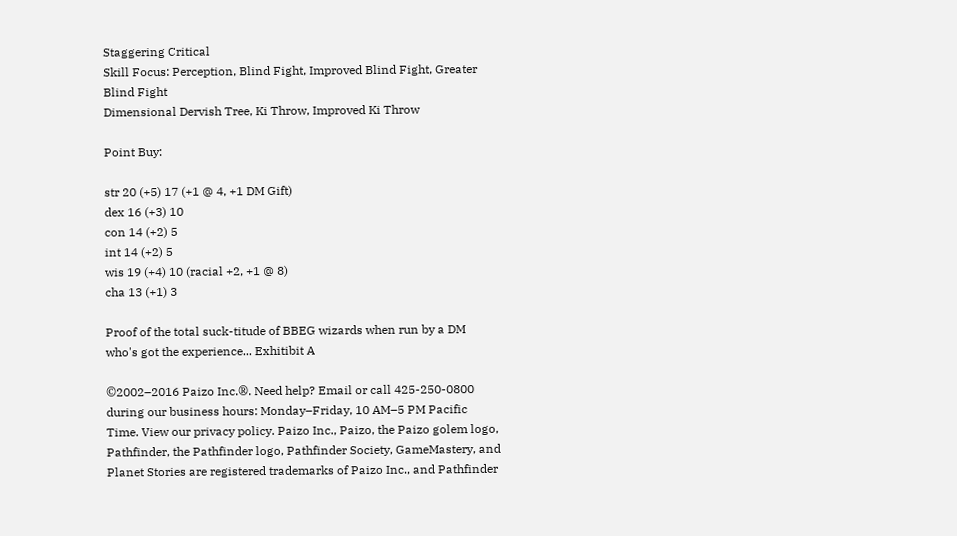Staggering Critical
Skill Focus: Perception, Blind Fight, Improved Blind Fight, Greater Blind Fight
Dimensional Dervish Tree, Ki Throw, Improved Ki Throw

Point Buy:

str 20 (+5) 17 (+1 @ 4, +1 DM Gift)
dex 16 (+3) 10
con 14 (+2) 5
int 14 (+2) 5
wis 19 (+4) 10 (racial +2, +1 @ 8)
cha 13 (+1) 3

Proof of the total suck-titude of BBEG wizards when run by a DM who's got the experience... Exhitibit A

©2002–2016 Paizo Inc.®. Need help? Email or call 425-250-0800 during our business hours: Monday–Friday, 10 AM–5 PM Pacific Time. View our privacy policy. Paizo Inc., Paizo, the Paizo golem logo, Pathfinder, the Pathfinder logo, Pathfinder Society, GameMastery, and Planet Stories are registered trademarks of Paizo Inc., and Pathfinder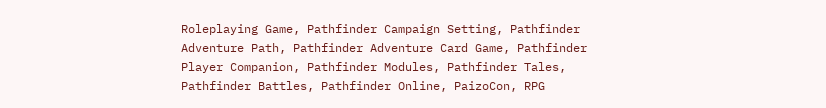Roleplaying Game, Pathfinder Campaign Setting, Pathfinder Adventure Path, Pathfinder Adventure Card Game, Pathfinder Player Companion, Pathfinder Modules, Pathfinder Tales, Pathfinder Battles, Pathfinder Online, PaizoCon, RPG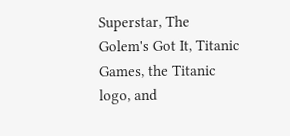Superstar, The Golem's Got It, Titanic Games, the Titanic logo, and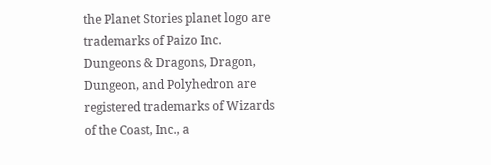the Planet Stories planet logo are trademarks of Paizo Inc. Dungeons & Dragons, Dragon, Dungeon, and Polyhedron are registered trademarks of Wizards of the Coast, Inc., a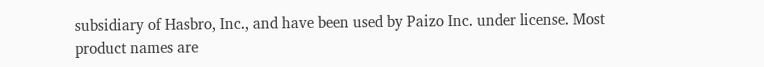subsidiary of Hasbro, Inc., and have been used by Paizo Inc. under license. Most product names are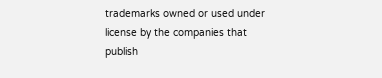trademarks owned or used under license by the companies that publish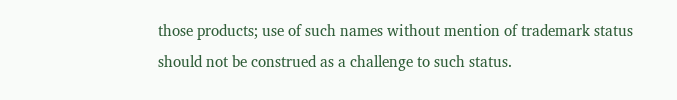those products; use of such names without mention of trademark status should not be construed as a challenge to such status.